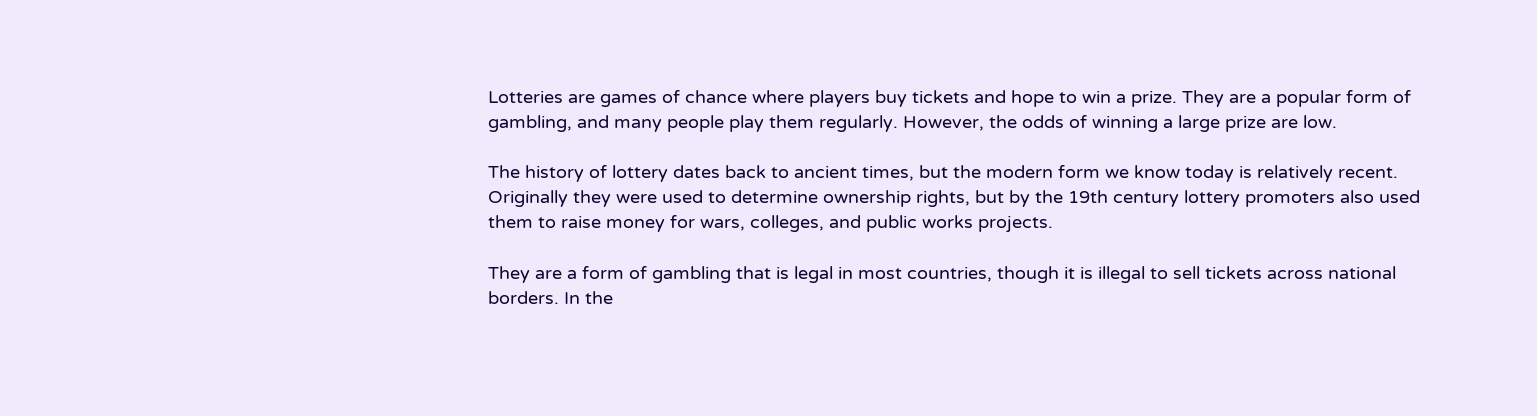Lotteries are games of chance where players buy tickets and hope to win a prize. They are a popular form of gambling, and many people play them regularly. However, the odds of winning a large prize are low.

The history of lottery dates back to ancient times, but the modern form we know today is relatively recent. Originally they were used to determine ownership rights, but by the 19th century lottery promoters also used them to raise money for wars, colleges, and public works projects.

They are a form of gambling that is legal in most countries, though it is illegal to sell tickets across national borders. In the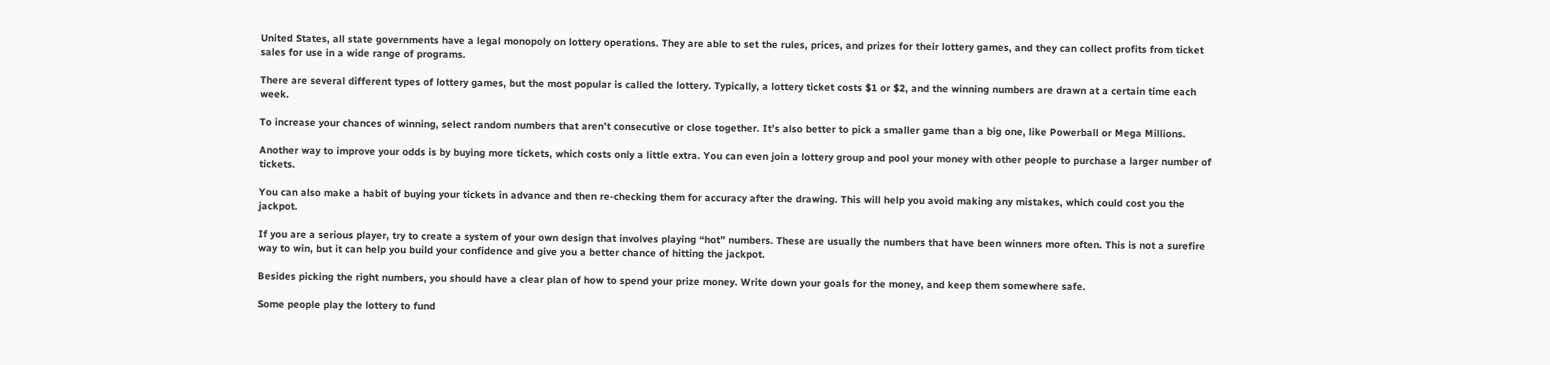United States, all state governments have a legal monopoly on lottery operations. They are able to set the rules, prices, and prizes for their lottery games, and they can collect profits from ticket sales for use in a wide range of programs.

There are several different types of lottery games, but the most popular is called the lottery. Typically, a lottery ticket costs $1 or $2, and the winning numbers are drawn at a certain time each week.

To increase your chances of winning, select random numbers that aren’t consecutive or close together. It’s also better to pick a smaller game than a big one, like Powerball or Mega Millions.

Another way to improve your odds is by buying more tickets, which costs only a little extra. You can even join a lottery group and pool your money with other people to purchase a larger number of tickets.

You can also make a habit of buying your tickets in advance and then re-checking them for accuracy after the drawing. This will help you avoid making any mistakes, which could cost you the jackpot.

If you are a serious player, try to create a system of your own design that involves playing “hot” numbers. These are usually the numbers that have been winners more often. This is not a surefire way to win, but it can help you build your confidence and give you a better chance of hitting the jackpot.

Besides picking the right numbers, you should have a clear plan of how to spend your prize money. Write down your goals for the money, and keep them somewhere safe.

Some people play the lottery to fund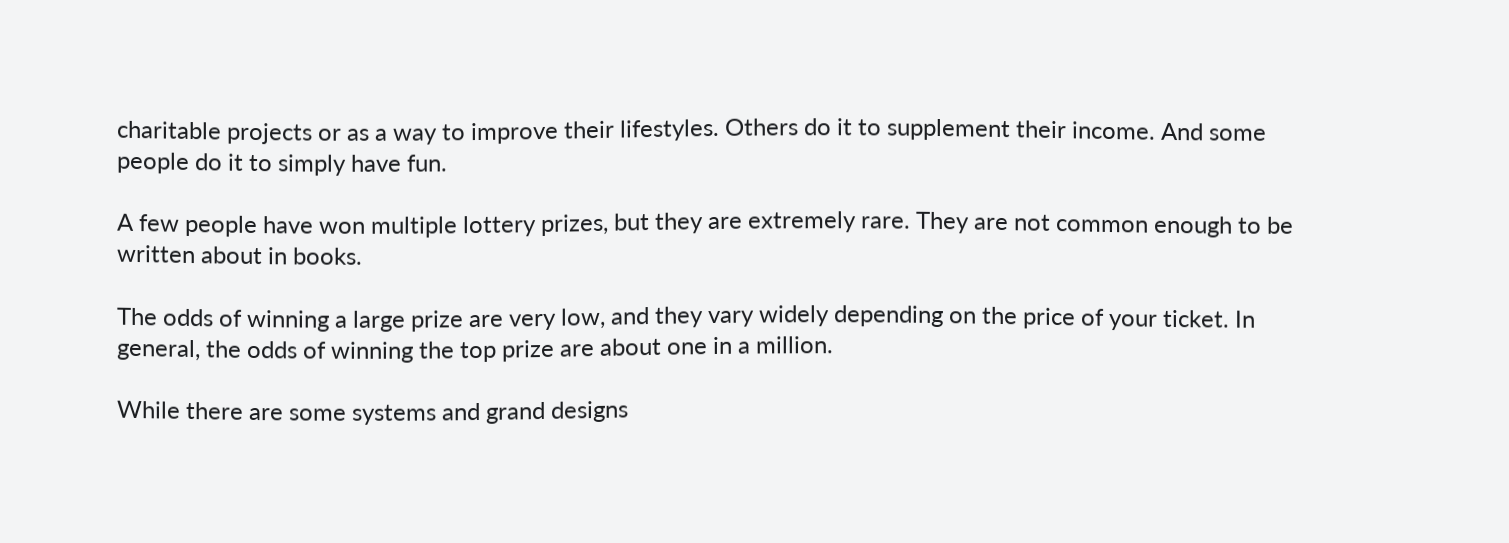charitable projects or as a way to improve their lifestyles. Others do it to supplement their income. And some people do it to simply have fun.

A few people have won multiple lottery prizes, but they are extremely rare. They are not common enough to be written about in books.

The odds of winning a large prize are very low, and they vary widely depending on the price of your ticket. In general, the odds of winning the top prize are about one in a million.

While there are some systems and grand designs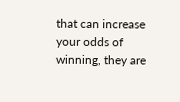that can increase your odds of winning, they are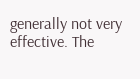generally not very effective. The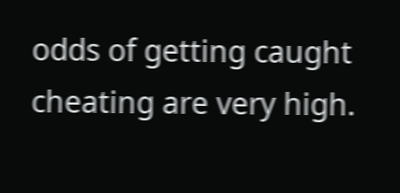odds of getting caught cheating are very high.